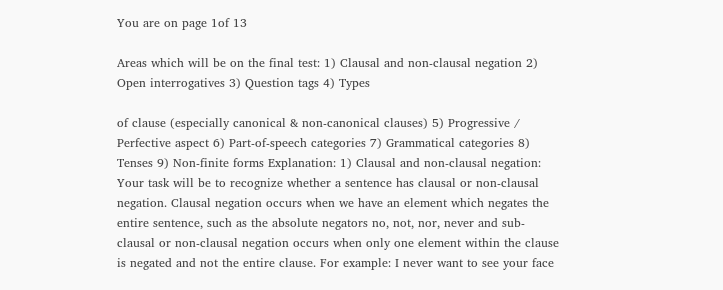You are on page 1of 13

Areas which will be on the final test: 1) Clausal and non-clausal negation 2) Open interrogatives 3) Question tags 4) Types

of clause (especially canonical & non-canonical clauses) 5) Progressive / Perfective aspect 6) Part-of-speech categories 7) Grammatical categories 8) Tenses 9) Non-finite forms Explanation: 1) Clausal and non-clausal negation: Your task will be to recognize whether a sentence has clausal or non-clausal negation. Clausal negation occurs when we have an element which negates the entire sentence, such as the absolute negators no, not, nor, never and sub-clausal or non-clausal negation occurs when only one element within the clause is negated and not the entire clause. For example: I never want to see your face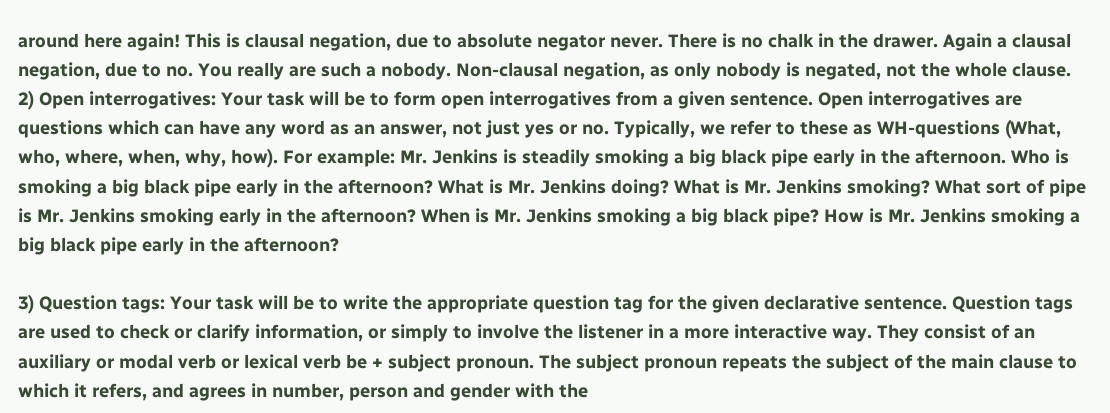around here again! This is clausal negation, due to absolute negator never. There is no chalk in the drawer. Again a clausal negation, due to no. You really are such a nobody. Non-clausal negation, as only nobody is negated, not the whole clause. 2) Open interrogatives: Your task will be to form open interrogatives from a given sentence. Open interrogatives are questions which can have any word as an answer, not just yes or no. Typically, we refer to these as WH-questions (What, who, where, when, why, how). For example: Mr. Jenkins is steadily smoking a big black pipe early in the afternoon. Who is smoking a big black pipe early in the afternoon? What is Mr. Jenkins doing? What is Mr. Jenkins smoking? What sort of pipe is Mr. Jenkins smoking early in the afternoon? When is Mr. Jenkins smoking a big black pipe? How is Mr. Jenkins smoking a big black pipe early in the afternoon?

3) Question tags: Your task will be to write the appropriate question tag for the given declarative sentence. Question tags are used to check or clarify information, or simply to involve the listener in a more interactive way. They consist of an auxiliary or modal verb or lexical verb be + subject pronoun. The subject pronoun repeats the subject of the main clause to which it refers, and agrees in number, person and gender with the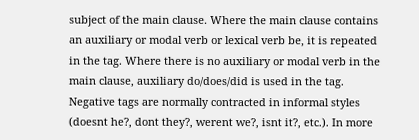subject of the main clause. Where the main clause contains an auxiliary or modal verb or lexical verb be, it is repeated in the tag. Where there is no auxiliary or modal verb in the main clause, auxiliary do/does/did is used in the tag. Negative tags are normally contracted in informal styles (doesnt he?, dont they?, werent we?, isnt it?, etc.). In more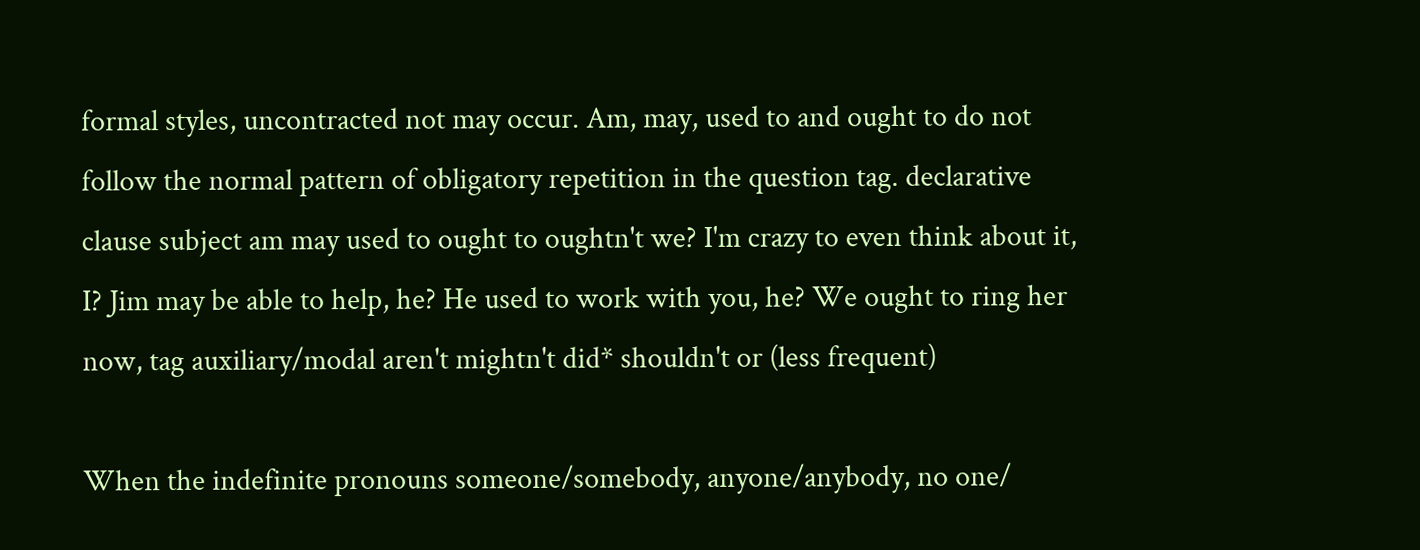formal styles, uncontracted not may occur. Am, may, used to and ought to do not follow the normal pattern of obligatory repetition in the question tag. declarative clause subject am may used to ought to oughtn't we? I'm crazy to even think about it, I? Jim may be able to help, he? He used to work with you, he? We ought to ring her now, tag auxiliary/modal aren't mightn't did* shouldn't or (less frequent)

When the indefinite pronouns someone/somebody, anyone/anybody, no one/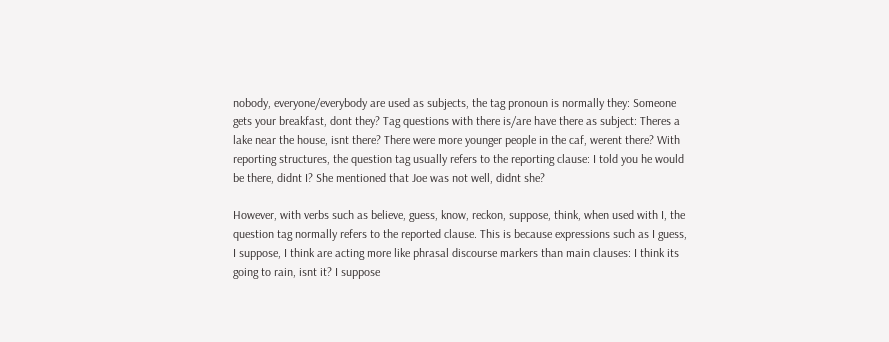nobody, everyone/everybody are used as subjects, the tag pronoun is normally they: Someone gets your breakfast, dont they? Tag questions with there is/are have there as subject: Theres a lake near the house, isnt there? There were more younger people in the caf, werent there? With reporting structures, the question tag usually refers to the reporting clause: I told you he would be there, didnt I? She mentioned that Joe was not well, didnt she?

However, with verbs such as believe, guess, know, reckon, suppose, think, when used with I, the question tag normally refers to the reported clause. This is because expressions such as I guess, I suppose, I think are acting more like phrasal discourse markers than main clauses: I think its going to rain, isnt it? I suppose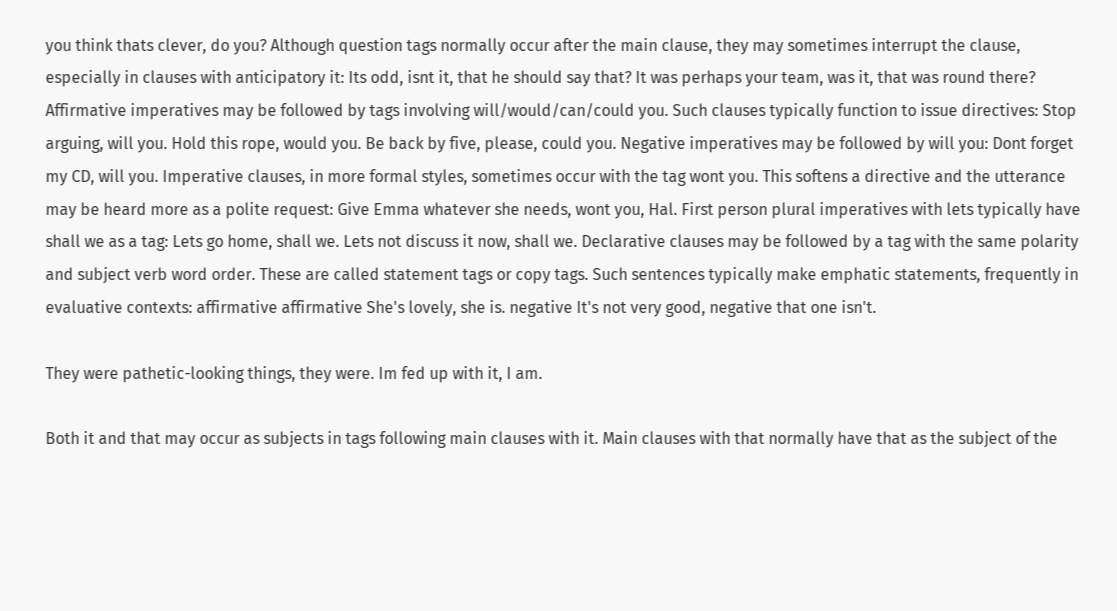you think thats clever, do you? Although question tags normally occur after the main clause, they may sometimes interrupt the clause, especially in clauses with anticipatory it: Its odd, isnt it, that he should say that? It was perhaps your team, was it, that was round there? Affirmative imperatives may be followed by tags involving will/would/can/could you. Such clauses typically function to issue directives: Stop arguing, will you. Hold this rope, would you. Be back by five, please, could you. Negative imperatives may be followed by will you: Dont forget my CD, will you. Imperative clauses, in more formal styles, sometimes occur with the tag wont you. This softens a directive and the utterance may be heard more as a polite request: Give Emma whatever she needs, wont you, Hal. First person plural imperatives with lets typically have shall we as a tag: Lets go home, shall we. Lets not discuss it now, shall we. Declarative clauses may be followed by a tag with the same polarity and subject verb word order. These are called statement tags or copy tags. Such sentences typically make emphatic statements, frequently in evaluative contexts: affirmative affirmative She's lovely, she is. negative It's not very good, negative that one isn't.

They were pathetic-looking things, they were. Im fed up with it, I am.

Both it and that may occur as subjects in tags following main clauses with it. Main clauses with that normally have that as the subject of the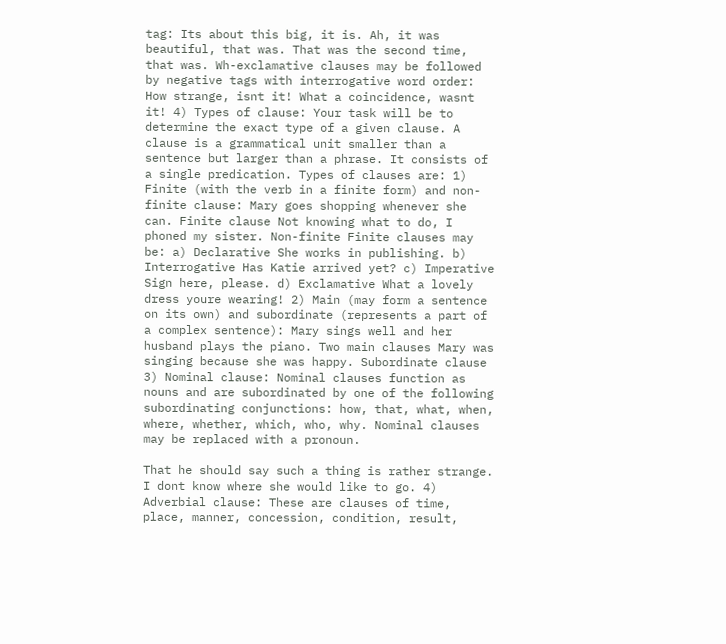tag: Its about this big, it is. Ah, it was beautiful, that was. That was the second time, that was. Wh-exclamative clauses may be followed by negative tags with interrogative word order: How strange, isnt it! What a coincidence, wasnt it! 4) Types of clause: Your task will be to determine the exact type of a given clause. A clause is a grammatical unit smaller than a sentence but larger than a phrase. It consists of a single predication. Types of clauses are: 1) Finite (with the verb in a finite form) and non-finite clause: Mary goes shopping whenever she can. Finite clause Not knowing what to do, I phoned my sister. Non-finite Finite clauses may be: a) Declarative She works in publishing. b) Interrogative Has Katie arrived yet? c) Imperative Sign here, please. d) Exclamative What a lovely dress youre wearing! 2) Main (may form a sentence on its own) and subordinate (represents a part of a complex sentence): Mary sings well and her husband plays the piano. Two main clauses Mary was singing because she was happy. Subordinate clause 3) Nominal clause: Nominal clauses function as nouns and are subordinated by one of the following subordinating conjunctions: how, that, what, when, where, whether, which, who, why. Nominal clauses may be replaced with a pronoun.

That he should say such a thing is rather strange. I dont know where she would like to go. 4) Adverbial clause: These are clauses of time, place, manner, concession, condition, result,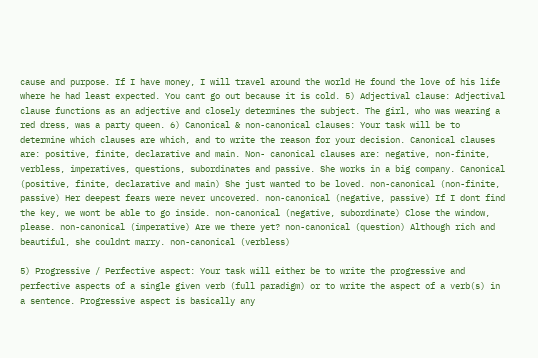cause and purpose. If I have money, I will travel around the world He found the love of his life where he had least expected. You cant go out because it is cold. 5) Adjectival clause: Adjectival clause functions as an adjective and closely determines the subject. The girl, who was wearing a red dress, was a party queen. 6) Canonical & non-canonical clauses: Your task will be to determine which clauses are which, and to write the reason for your decision. Canonical clauses are: positive, finite, declarative and main. Non- canonical clauses are: negative, non-finite, verbless, imperatives, questions, subordinates and passive. She works in a big company. Canonical (positive, finite, declarative and main) She just wanted to be loved. non-canonical (non-finite, passive) Her deepest fears were never uncovered. non-canonical (negative, passive) If I dont find the key, we wont be able to go inside. non-canonical (negative, subordinate) Close the window, please. non-canonical (imperative) Are we there yet? non-canonical (question) Although rich and beautiful, she couldnt marry. non-canonical (verbless)

5) Progressive / Perfective aspect: Your task will either be to write the progressive and perfective aspects of a single given verb (full paradigm) or to write the aspect of a verb(s) in a sentence. Progressive aspect is basically any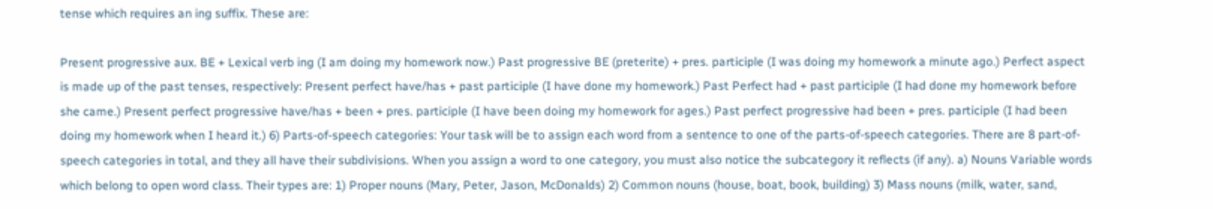tense which requires an ing suffix. These are:

Present progressive aux. BE + Lexical verb ing (I am doing my homework now.) Past progressive BE (preterite) + pres. participle (I was doing my homework a minute ago.) Perfect aspect is made up of the past tenses, respectively: Present perfect have/has + past participle (I have done my homework.) Past Perfect had + past participle (I had done my homework before she came.) Present perfect progressive have/has + been + pres. participle (I have been doing my homework for ages.) Past perfect progressive had been + pres. participle (I had been doing my homework when I heard it.) 6) Parts-of-speech categories: Your task will be to assign each word from a sentence to one of the parts-of-speech categories. There are 8 part-of-speech categories in total, and they all have their subdivisions. When you assign a word to one category, you must also notice the subcategory it reflects (if any). a) Nouns Variable words which belong to open word class. Their types are: 1) Proper nouns (Mary, Peter, Jason, McDonalds) 2) Common nouns (house, boat, book, building) 3) Mass nouns (milk, water, sand,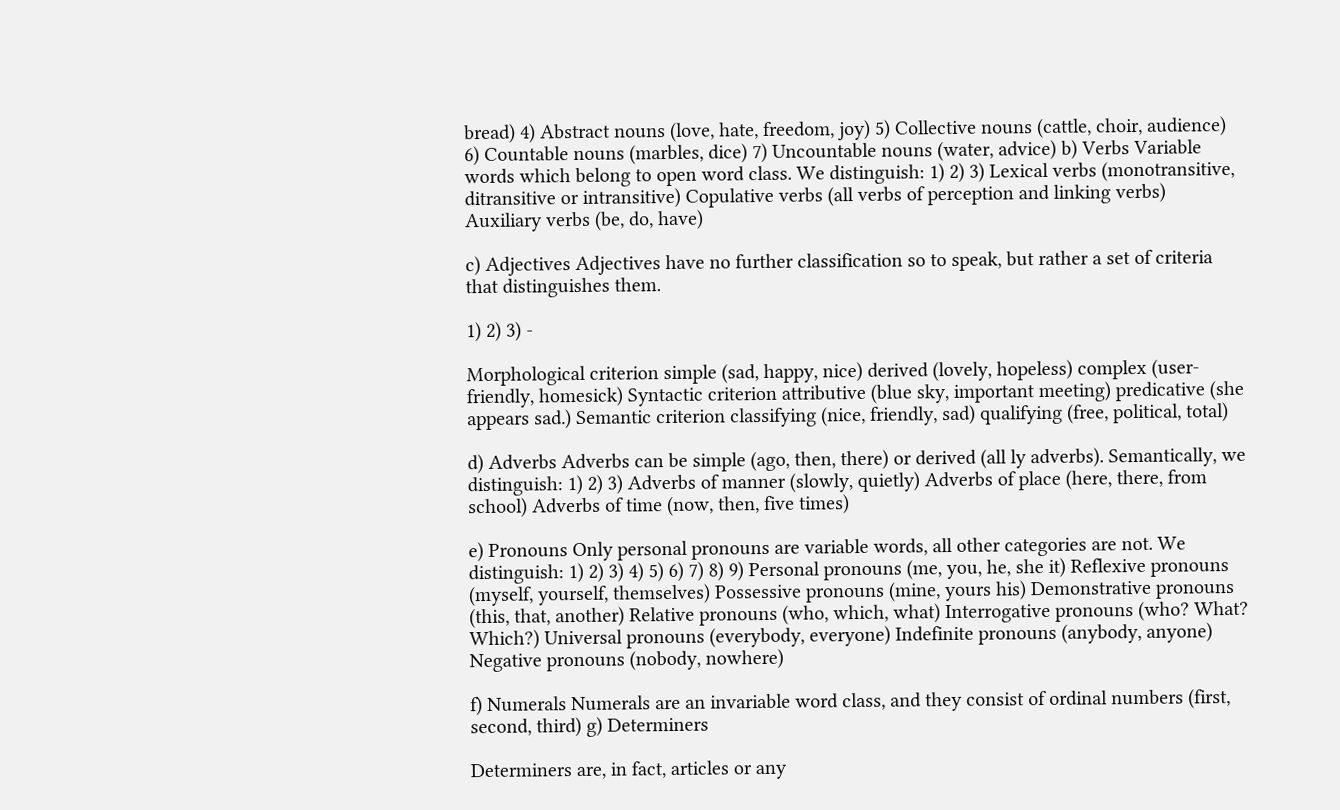bread) 4) Abstract nouns (love, hate, freedom, joy) 5) Collective nouns (cattle, choir, audience) 6) Countable nouns (marbles, dice) 7) Uncountable nouns (water, advice) b) Verbs Variable words which belong to open word class. We distinguish: 1) 2) 3) Lexical verbs (monotransitive, ditransitive or intransitive) Copulative verbs (all verbs of perception and linking verbs) Auxiliary verbs (be, do, have)

c) Adjectives Adjectives have no further classification so to speak, but rather a set of criteria that distinguishes them.

1) 2) 3) -

Morphological criterion simple (sad, happy, nice) derived (lovely, hopeless) complex (user-friendly, homesick) Syntactic criterion attributive (blue sky, important meeting) predicative (she appears sad.) Semantic criterion classifying (nice, friendly, sad) qualifying (free, political, total)

d) Adverbs Adverbs can be simple (ago, then, there) or derived (all ly adverbs). Semantically, we distinguish: 1) 2) 3) Adverbs of manner (slowly, quietly) Adverbs of place (here, there, from school) Adverbs of time (now, then, five times)

e) Pronouns Only personal pronouns are variable words, all other categories are not. We distinguish: 1) 2) 3) 4) 5) 6) 7) 8) 9) Personal pronouns (me, you, he, she it) Reflexive pronouns (myself, yourself, themselves) Possessive pronouns (mine, yours his) Demonstrative pronouns (this, that, another) Relative pronouns (who, which, what) Interrogative pronouns (who? What? Which?) Universal pronouns (everybody, everyone) Indefinite pronouns (anybody, anyone) Negative pronouns (nobody, nowhere)

f) Numerals Numerals are an invariable word class, and they consist of ordinal numbers (first, second, third) g) Determiners

Determiners are, in fact, articles or any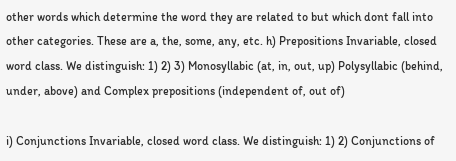other words which determine the word they are related to but which dont fall into other categories. These are a, the, some, any, etc. h) Prepositions Invariable, closed word class. We distinguish: 1) 2) 3) Monosyllabic (at, in, out, up) Polysyllabic (behind, under, above) and Complex prepositions (independent of, out of)

i) Conjunctions Invariable, closed word class. We distinguish: 1) 2) Conjunctions of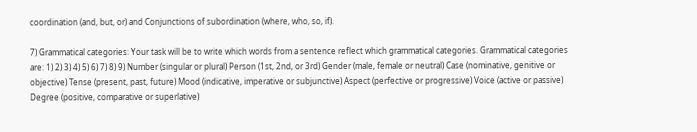coordination (and, but, or) and Conjunctions of subordination (where, who, so, if).

7) Grammatical categories: Your task will be to write which words from a sentence reflect which grammatical categories. Grammatical categories are: 1) 2) 3) 4) 5) 6) 7) 8) 9) Number (singular or plural) Person (1st, 2nd, or 3rd) Gender (male, female or neutral) Case (nominative, genitive or objective) Tense (present, past, future) Mood (indicative, imperative or subjunctive) Aspect (perfective or progressive) Voice (active or passive) Degree (positive, comparative or superlative)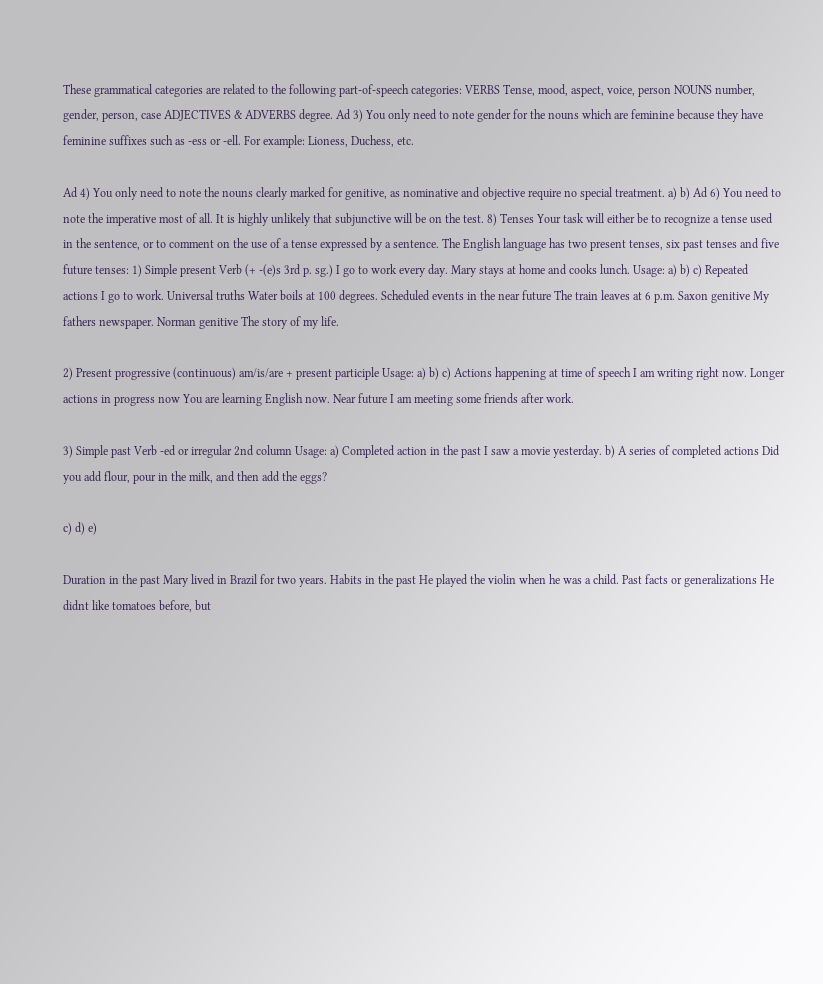These grammatical categories are related to the following part-of-speech categories: VERBS Tense, mood, aspect, voice, person NOUNS number, gender, person, case ADJECTIVES & ADVERBS degree. Ad 3) You only need to note gender for the nouns which are feminine because they have feminine suffixes such as -ess or -ell. For example: Lioness, Duchess, etc.

Ad 4) You only need to note the nouns clearly marked for genitive, as nominative and objective require no special treatment. a) b) Ad 6) You need to note the imperative most of all. It is highly unlikely that subjunctive will be on the test. 8) Tenses Your task will either be to recognize a tense used in the sentence, or to comment on the use of a tense expressed by a sentence. The English language has two present tenses, six past tenses and five future tenses: 1) Simple present Verb (+ -(e)s 3rd p. sg.) I go to work every day. Mary stays at home and cooks lunch. Usage: a) b) c) Repeated actions I go to work. Universal truths Water boils at 100 degrees. Scheduled events in the near future The train leaves at 6 p.m. Saxon genitive My fathers newspaper. Norman genitive The story of my life.

2) Present progressive (continuous) am/is/are + present participle Usage: a) b) c) Actions happening at time of speech I am writing right now. Longer actions in progress now You are learning English now. Near future I am meeting some friends after work.

3) Simple past Verb -ed or irregular 2nd column Usage: a) Completed action in the past I saw a movie yesterday. b) A series of completed actions Did you add flour, pour in the milk, and then add the eggs?

c) d) e)

Duration in the past Mary lived in Brazil for two years. Habits in the past He played the violin when he was a child. Past facts or generalizations He didnt like tomatoes before, but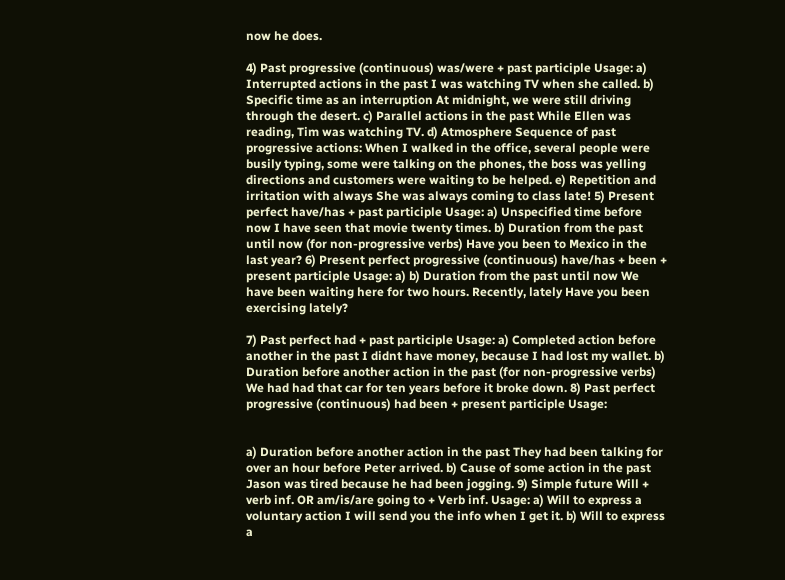now he does.

4) Past progressive (continuous) was/were + past participle Usage: a) Interrupted actions in the past I was watching TV when she called. b) Specific time as an interruption At midnight, we were still driving through the desert. c) Parallel actions in the past While Ellen was reading, Tim was watching TV. d) Atmosphere Sequence of past progressive actions: When I walked in the office, several people were busily typing, some were talking on the phones, the boss was yelling directions and customers were waiting to be helped. e) Repetition and irritation with always She was always coming to class late! 5) Present perfect have/has + past participle Usage: a) Unspecified time before now I have seen that movie twenty times. b) Duration from the past until now (for non-progressive verbs) Have you been to Mexico in the last year? 6) Present perfect progressive (continuous) have/has + been + present participle Usage: a) b) Duration from the past until now We have been waiting here for two hours. Recently, lately Have you been exercising lately?

7) Past perfect had + past participle Usage: a) Completed action before another in the past I didnt have money, because I had lost my wallet. b) Duration before another action in the past (for non-progressive verbs) We had had that car for ten years before it broke down. 8) Past perfect progressive (continuous) had been + present participle Usage:


a) Duration before another action in the past They had been talking for over an hour before Peter arrived. b) Cause of some action in the past Jason was tired because he had been jogging. 9) Simple future Will + verb inf. OR am/is/are going to + Verb inf. Usage: a) Will to express a voluntary action I will send you the info when I get it. b) Will to express a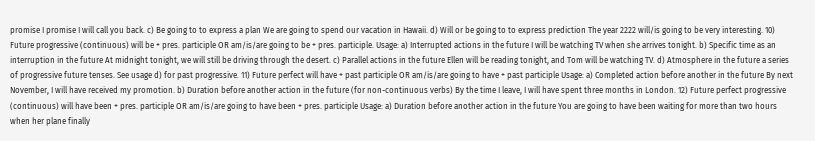promise I promise I will call you back. c) Be going to to express a plan We are going to spend our vacation in Hawaii. d) Will or be going to to express prediction The year 2222 will/is going to be very interesting. 10) Future progressive (continuous) will be + pres. participle OR am/is/are going to be + pres. participle. Usage: a) Interrupted actions in the future I will be watching TV when she arrives tonight. b) Specific time as an interruption in the future At midnight tonight, we will still be driving through the desert. c) Parallel actions in the future Ellen will be reading tonight, and Tom will be watching TV. d) Atmosphere in the future a series of progressive future tenses. See usage d) for past progressive. 11) Future perfect will have + past participle OR am/is/are going to have + past participle Usage: a) Completed action before another in the future By next November, I will have received my promotion. b) Duration before another action in the future (for non-continuous verbs) By the time I leave, I will have spent three months in London. 12) Future perfect progressive (continuous) will have been + pres. participle OR am/is/are going to have been + pres. participle Usage: a) Duration before another action in the future You are going to have been waiting for more than two hours when her plane finally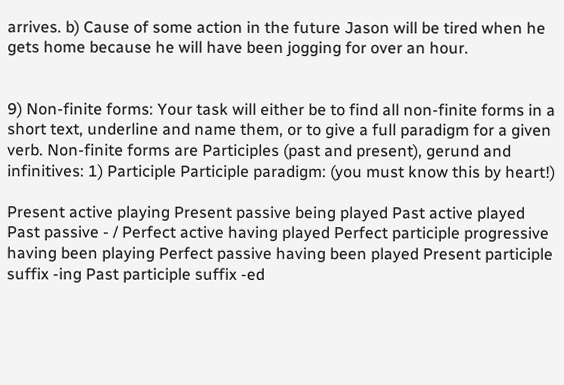arrives. b) Cause of some action in the future Jason will be tired when he gets home because he will have been jogging for over an hour.


9) Non-finite forms: Your task will either be to find all non-finite forms in a short text, underline and name them, or to give a full paradigm for a given verb. Non-finite forms are Participles (past and present), gerund and infinitives: 1) Participle Participle paradigm: (you must know this by heart!)

Present active playing Present passive being played Past active played Past passive - / Perfect active having played Perfect participle progressive having been playing Perfect passive having been played Present participle suffix -ing Past participle suffix -ed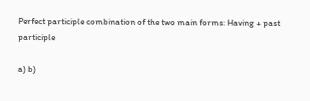Perfect participle combination of the two main forms: Having + past participle

a) b)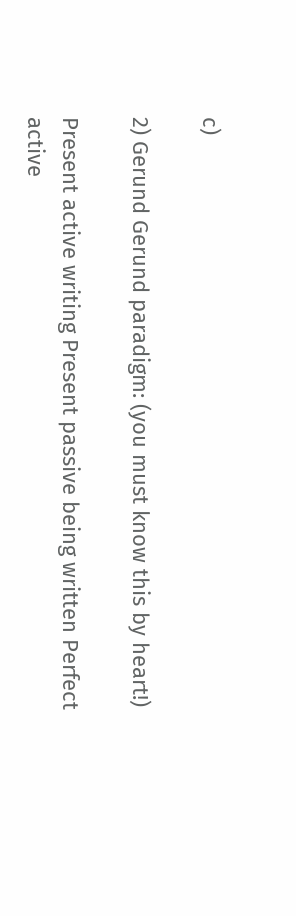c)

2) Gerund Gerund paradigm: (you must know this by heart!)

Present active writing Present passive being written Perfect active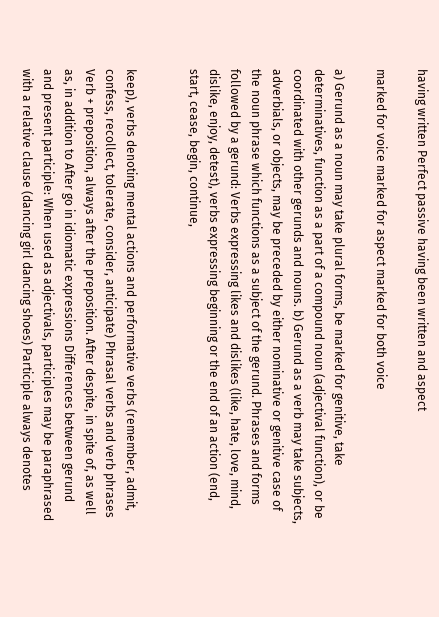having written Perfect passive having been written and aspect

marked for voice marked for aspect marked for both voice

a) Gerund as a noun may take plural forms, be marked for genitive, take determinatives, function as a part of a compound noun (adjectival function), or be coordinated with other gerunds and nouns. b) Gerund as a verb may take subjects, adverbials, or objects, may be preceded by either nominative or genitive case of the noun phrase which functions as a subject of the gerund. Phrases and forms followed by a gerund: Verbs expressing likes and dislikes (like, hate, love, mind, dislike, enjoy, detest), verbs expressing beginning or the end of an action (end, start, cease, begin, continue,


keep), verbs denoting mental actions and performative verbs (remember, admit, confess, recollect, tolerate, consider, anticipate) Phrasal verbs and verb phrases Verb + preposition, always after the preposition. After despite, in spite of, as well as, in addition to After go in idiomatic expressions Differences between gerund and present participle: When used as adjectivals, participles may be paraphrased with a relative clause (dancing girl dancing shoes) Participle always denotes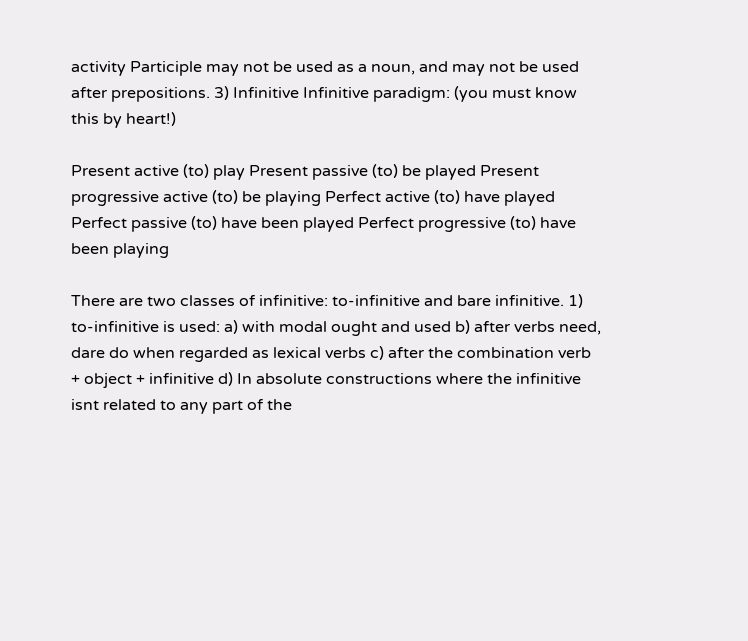activity Participle may not be used as a noun, and may not be used after prepositions. 3) Infinitive Infinitive paradigm: (you must know this by heart!)

Present active (to) play Present passive (to) be played Present progressive active (to) be playing Perfect active (to) have played Perfect passive (to) have been played Perfect progressive (to) have been playing

There are two classes of infinitive: to-infinitive and bare infinitive. 1) to-infinitive is used: a) with modal ought and used b) after verbs need, dare do when regarded as lexical verbs c) after the combination verb + object + infinitive d) In absolute constructions where the infinitive isnt related to any part of the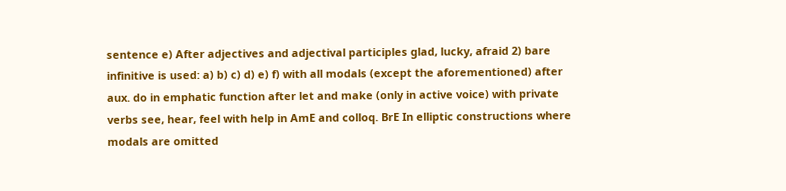sentence e) After adjectives and adjectival participles glad, lucky, afraid 2) bare infinitive is used: a) b) c) d) e) f) with all modals (except the aforementioned) after aux. do in emphatic function after let and make (only in active voice) with private verbs see, hear, feel with help in AmE and colloq. BrE In elliptic constructions where modals are omitted